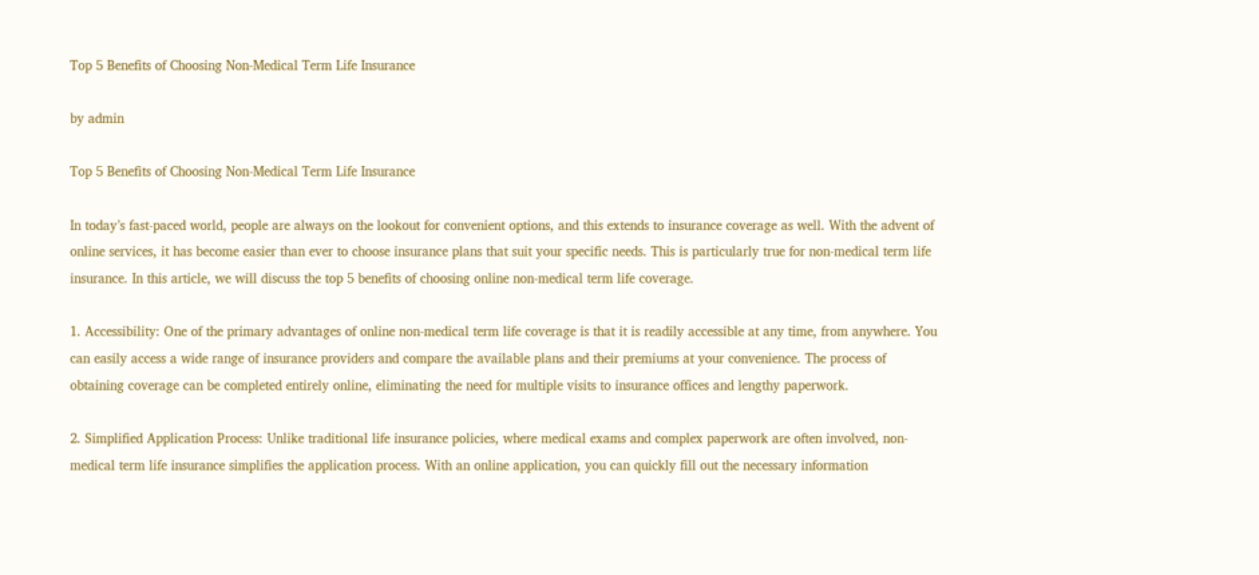Top 5 Benefits of Choosing Non-Medical Term Life Insurance

by admin

Top 5 Benefits of Choosing Non-Medical Term Life Insurance

In today’s fast-paced world, people are always on the lookout for convenient options, and this extends to insurance coverage as well. With the advent of online services, it has become easier than ever to choose insurance plans that suit your specific needs. This is particularly true for non-medical term life insurance. In this article, we will discuss the top 5 benefits of choosing online non-medical term life coverage.

1. Accessibility: One of the primary advantages of online non-medical term life coverage is that it is readily accessible at any time, from anywhere. You can easily access a wide range of insurance providers and compare the available plans and their premiums at your convenience. The process of obtaining coverage can be completed entirely online, eliminating the need for multiple visits to insurance offices and lengthy paperwork.

2. Simplified Application Process: Unlike traditional life insurance policies, where medical exams and complex paperwork are often involved, non-medical term life insurance simplifies the application process. With an online application, you can quickly fill out the necessary information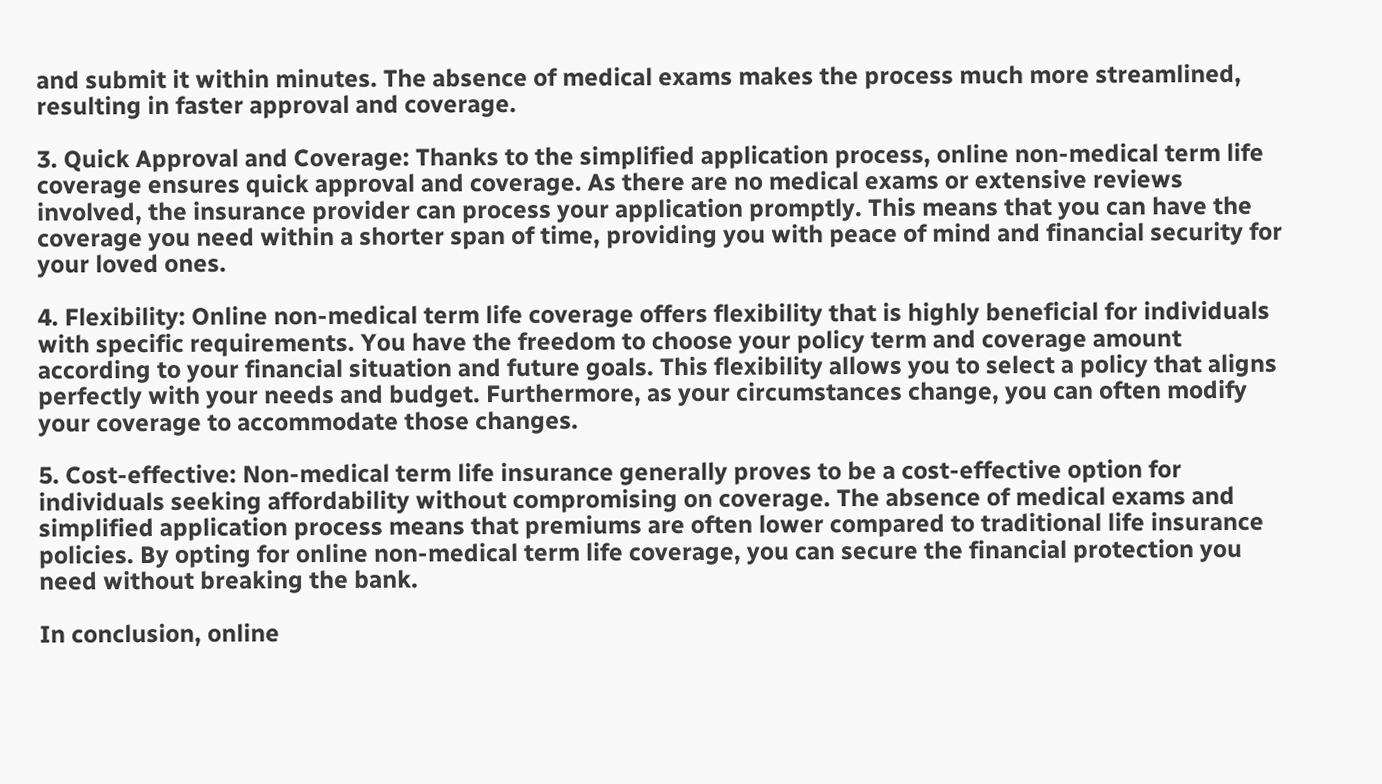and submit it within minutes. The absence of medical exams makes the process much more streamlined, resulting in faster approval and coverage.

3. Quick Approval and Coverage: Thanks to the simplified application process, online non-medical term life coverage ensures quick approval and coverage. As there are no medical exams or extensive reviews involved, the insurance provider can process your application promptly. This means that you can have the coverage you need within a shorter span of time, providing you with peace of mind and financial security for your loved ones.

4. Flexibility: Online non-medical term life coverage offers flexibility that is highly beneficial for individuals with specific requirements. You have the freedom to choose your policy term and coverage amount according to your financial situation and future goals. This flexibility allows you to select a policy that aligns perfectly with your needs and budget. Furthermore, as your circumstances change, you can often modify your coverage to accommodate those changes.

5. Cost-effective: Non-medical term life insurance generally proves to be a cost-effective option for individuals seeking affordability without compromising on coverage. The absence of medical exams and simplified application process means that premiums are often lower compared to traditional life insurance policies. By opting for online non-medical term life coverage, you can secure the financial protection you need without breaking the bank.

In conclusion, online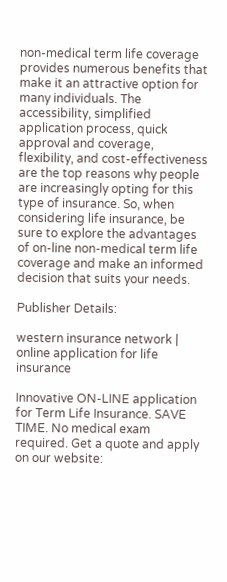non-medical term life coverage provides numerous benefits that make it an attractive option for many individuals. The accessibility, simplified application process, quick approval and coverage, flexibility, and cost-effectiveness are the top reasons why people are increasingly opting for this type of insurance. So, when considering life insurance, be sure to explore the advantages of on-line non-medical term life coverage and make an informed decision that suits your needs.

Publisher Details:

western insurance network | online application for life insurance

Innovative ON-LINE application for Term Life Insurance. SAVE TIME. No medical exam required. Get a quote and apply on our website: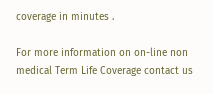coverage in minutes .

For more information on on-line non medical Term Life Coverage contact us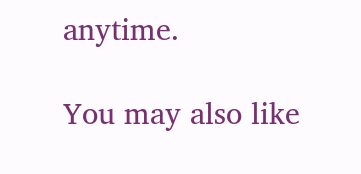anytime.

You may also like